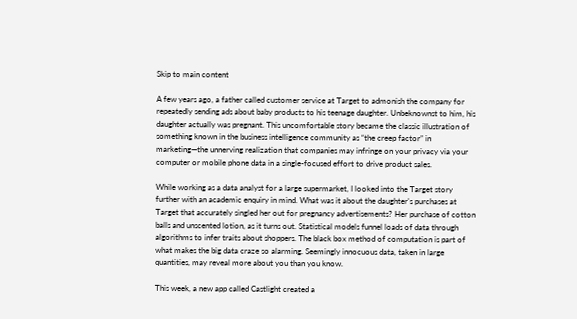Skip to main content

A few years ago, a father called customer service at Target to admonish the company for repeatedly sending ads about baby products to his teenage daughter. Unbeknownst to him, his daughter actually was pregnant. This uncomfortable story became the classic illustration of something known in the business intelligence community as “the creep factor” in marketing—the unnerving realization that companies may infringe on your privacy via your computer or mobile phone data in a single-focused effort to drive product sales.

While working as a data analyst for a large supermarket, I looked into the Target story further with an academic enquiry in mind. What was it about the daughter’s purchases at Target that accurately singled her out for pregnancy advertisements? Her purchase of cotton balls and unscented lotion, as it turns out. Statistical models funnel loads of data through algorithms to infer traits about shoppers. The black box method of computation is part of what makes the big data craze so alarming. Seemingly innocuous data, taken in large quantities, may reveal more about you than you know.

This week, a new app called Castlight created a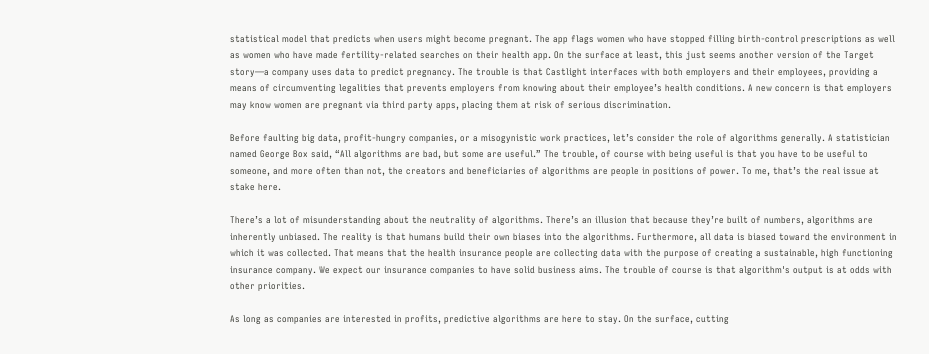statistical model that predicts when users might become pregnant. The app flags women who have stopped filling birth-control prescriptions as well as women who have made fertility-related searches on their health app. On the surface at least, this just seems another version of the Target story—a company uses data to predict pregnancy. The trouble is that Castlight interfaces with both employers and their employees, providing a means of circumventing legalities that prevents employers from knowing about their employee’s health conditions. A new concern is that employers may know women are pregnant via third party apps, placing them at risk of serious discrimination.

Before faulting big data, profit-hungry companies, or a misogynistic work practices, let’s consider the role of algorithms generally. A statistician named George Box said, “All algorithms are bad, but some are useful.” The trouble, of course with being useful is that you have to be useful to someone, and more often than not, the creators and beneficiaries of algorithms are people in positions of power. To me, that’s the real issue at stake here.

There’s a lot of misunderstanding about the neutrality of algorithms. There’s an illusion that because they’re built of numbers, algorithms are inherently unbiased. The reality is that humans build their own biases into the algorithms. Furthermore, all data is biased toward the environment in which it was collected. That means that the health insurance people are collecting data with the purpose of creating a sustainable, high functioning insurance company. We expect our insurance companies to have solid business aims. The trouble of course is that algorithm's output is at odds with other priorities.

As long as companies are interested in profits, predictive algorithms are here to stay. On the surface, cutting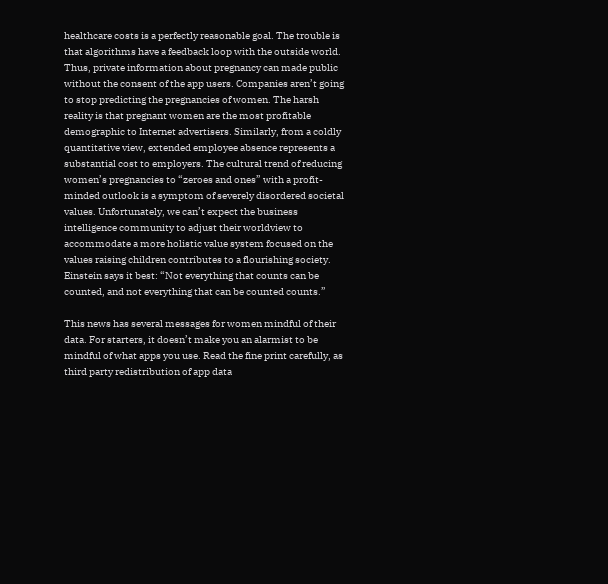healthcare costs is a perfectly reasonable goal. The trouble is that algorithms have a feedback loop with the outside world. Thus, private information about pregnancy can made public without the consent of the app users. Companies aren’t going to stop predicting the pregnancies of women. The harsh reality is that pregnant women are the most profitable demographic to Internet advertisers. Similarly, from a coldly quantitative view, extended employee absence represents a substantial cost to employers. The cultural trend of reducing women’s pregnancies to “zeroes and ones” with a profit-minded outlook is a symptom of severely disordered societal values. Unfortunately, we can’t expect the business intelligence community to adjust their worldview to accommodate a more holistic value system focused on the values raising children contributes to a flourishing society. Einstein says it best: “Not everything that counts can be counted, and not everything that can be counted counts.”

This news has several messages for women mindful of their data. For starters, it doesn’t make you an alarmist to be mindful of what apps you use. Read the fine print carefully, as third party redistribution of app data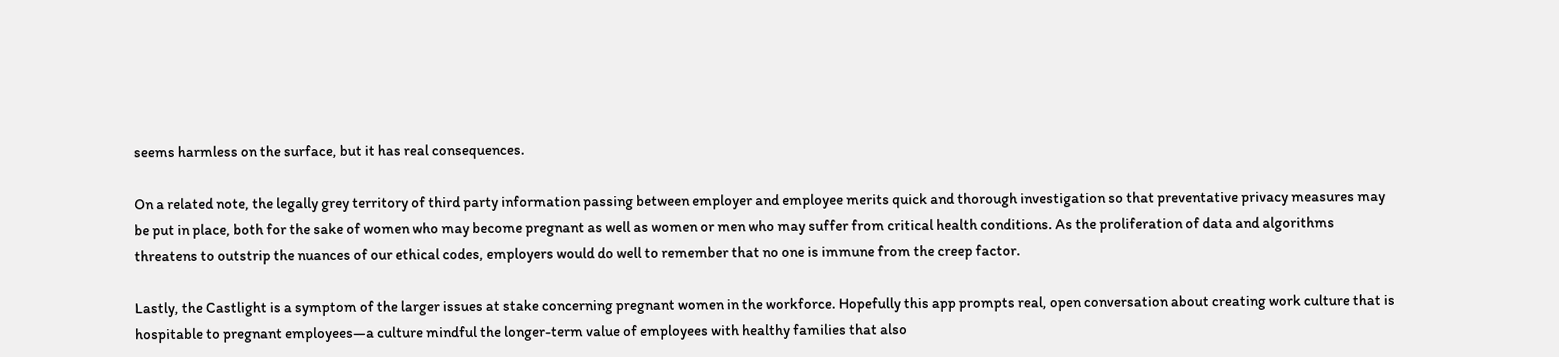seems harmless on the surface, but it has real consequences.

On a related note, the legally grey territory of third party information passing between employer and employee merits quick and thorough investigation so that preventative privacy measures may be put in place, both for the sake of women who may become pregnant as well as women or men who may suffer from critical health conditions. As the proliferation of data and algorithms threatens to outstrip the nuances of our ethical codes, employers would do well to remember that no one is immune from the creep factor.

Lastly, the Castlight is a symptom of the larger issues at stake concerning pregnant women in the workforce. Hopefully this app prompts real, open conversation about creating work culture that is hospitable to pregnant employees—a culture mindful the longer-term value of employees with healthy families that also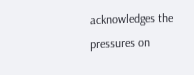acknowledges the pressures on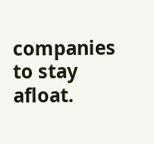companies to stay afloat.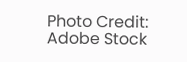Photo Credit: Adobe Stock